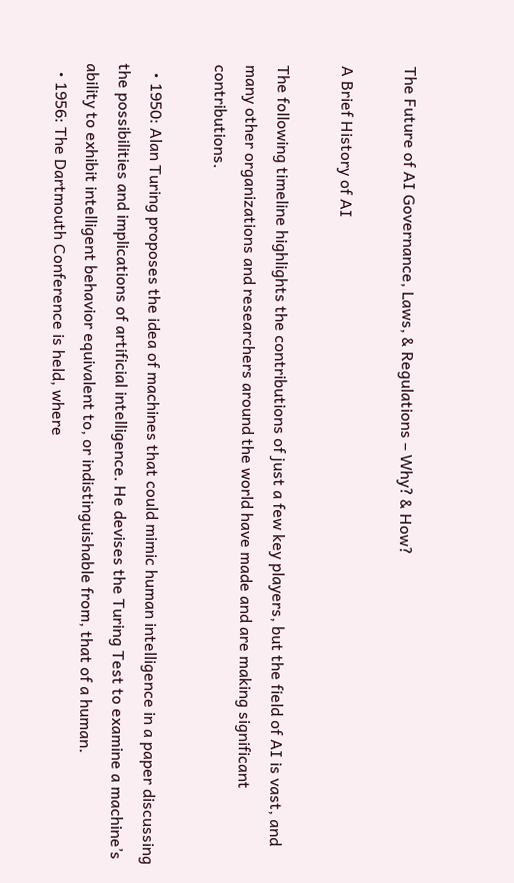The Future of AI Governance, Laws, & Regulations – Why? & How?

A Brief History of AI

The following timeline highlights the contributions of just a few key players, but the field of AI is vast, and many other organizations and researchers around the world have made and are making significant contributions.

  • 1950: Alan Turing proposes the idea of machines that could mimic human intelligence in a paper discussing the possibilities and implications of artificial intelligence. He devises the Turing Test to examine a machine’s ability to exhibit intelligent behavior equivalent to, or indistinguishable from, that of a human.
  • 1956: The Dartmouth Conference is held, where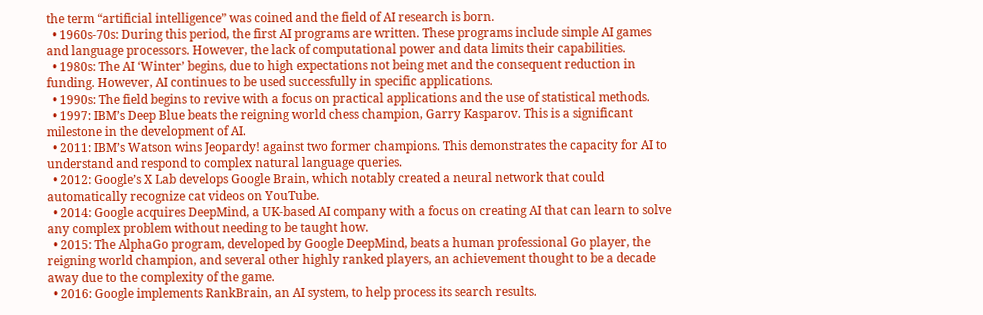the term “artificial intelligence” was coined and the field of AI research is born.
  • 1960s-70s: During this period, the first AI programs are written. These programs include simple AI games and language processors. However, the lack of computational power and data limits their capabilities.
  • 1980s: The AI ‘Winter’ begins, due to high expectations not being met and the consequent reduction in funding. However, AI continues to be used successfully in specific applications.
  • 1990s: The field begins to revive with a focus on practical applications and the use of statistical methods.
  • 1997: IBM’s Deep Blue beats the reigning world chess champion, Garry Kasparov. This is a significant milestone in the development of AI.
  • 2011: IBM’s Watson wins Jeopardy! against two former champions. This demonstrates the capacity for AI to understand and respond to complex natural language queries.
  • 2012: Google’s X Lab develops Google Brain, which notably created a neural network that could automatically recognize cat videos on YouTube.
  • 2014: Google acquires DeepMind, a UK-based AI company with a focus on creating AI that can learn to solve any complex problem without needing to be taught how.
  • 2015: The AlphaGo program, developed by Google DeepMind, beats a human professional Go player, the reigning world champion, and several other highly ranked players, an achievement thought to be a decade away due to the complexity of the game.
  • 2016: Google implements RankBrain, an AI system, to help process its search results.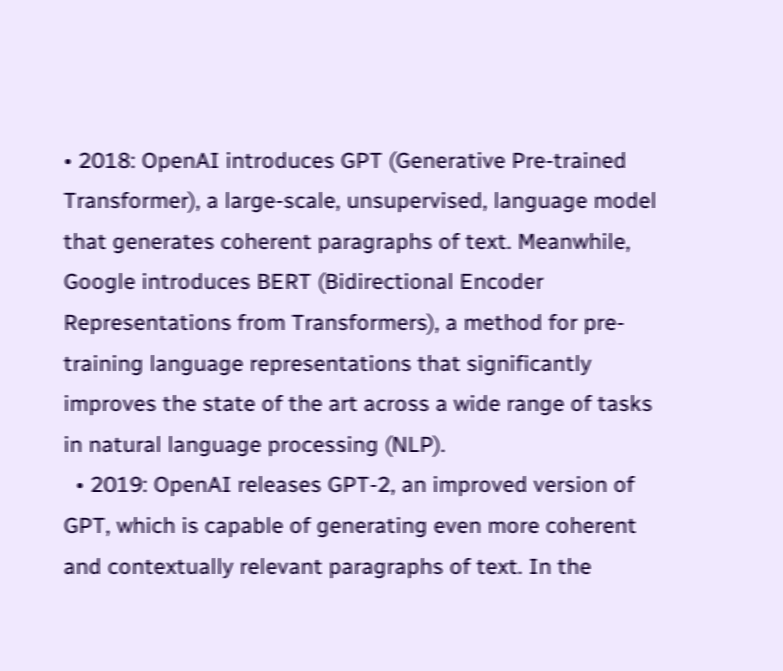• 2018: OpenAI introduces GPT (Generative Pre-trained Transformer), a large-scale, unsupervised, language model that generates coherent paragraphs of text. Meanwhile, Google introduces BERT (Bidirectional Encoder Representations from Transformers), a method for pre-training language representations that significantly improves the state of the art across a wide range of tasks in natural language processing (NLP).
  • 2019: OpenAI releases GPT-2, an improved version of GPT, which is capable of generating even more coherent and contextually relevant paragraphs of text. In the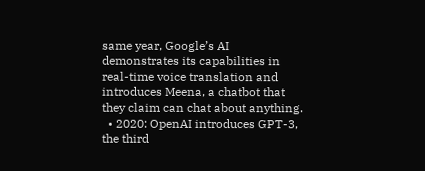same year, Google’s AI demonstrates its capabilities in real-time voice translation and introduces Meena, a chatbot that they claim can chat about anything.
  • 2020: OpenAI introduces GPT-3, the third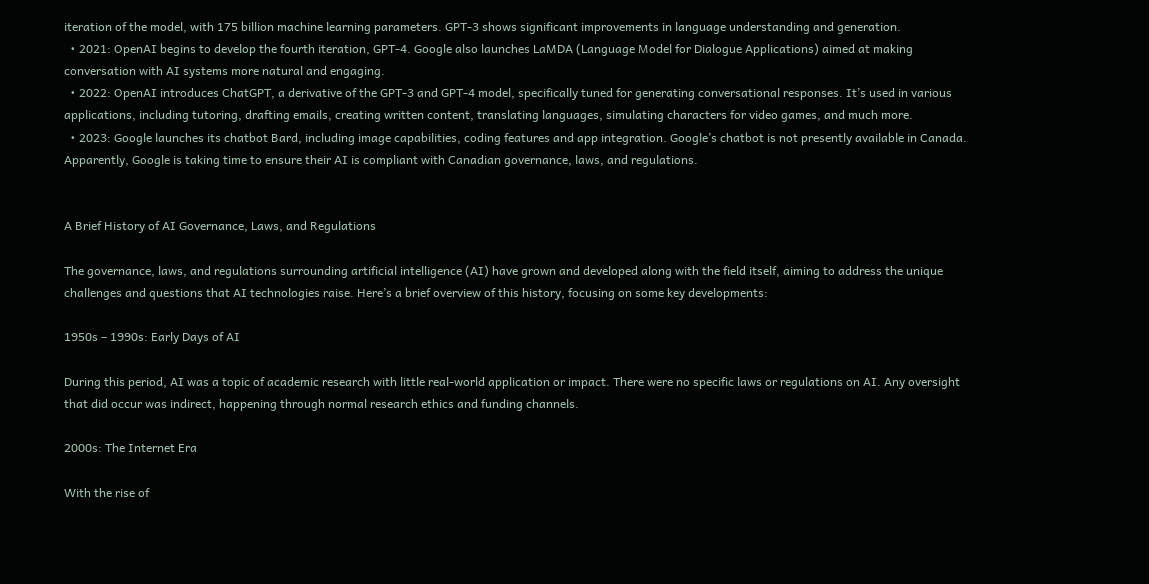iteration of the model, with 175 billion machine learning parameters. GPT-3 shows significant improvements in language understanding and generation.
  • 2021: OpenAI begins to develop the fourth iteration, GPT-4. Google also launches LaMDA (Language Model for Dialogue Applications) aimed at making conversation with AI systems more natural and engaging.
  • 2022: OpenAI introduces ChatGPT, a derivative of the GPT-3 and GPT-4 model, specifically tuned for generating conversational responses. It’s used in various applications, including tutoring, drafting emails, creating written content, translating languages, simulating characters for video games, and much more.
  • 2023: Google launches its chatbot Bard, including image capabilities, coding features and app integration. Google’s chatbot is not presently available in Canada. Apparently, Google is taking time to ensure their AI is compliant with Canadian governance, laws, and regulations.


A Brief History of AI Governance, Laws, and Regulations

The governance, laws, and regulations surrounding artificial intelligence (AI) have grown and developed along with the field itself, aiming to address the unique challenges and questions that AI technologies raise. Here’s a brief overview of this history, focusing on some key developments:

1950s – 1990s: Early Days of AI

During this period, AI was a topic of academic research with little real-world application or impact. There were no specific laws or regulations on AI. Any oversight that did occur was indirect, happening through normal research ethics and funding channels.

2000s: The Internet Era

With the rise of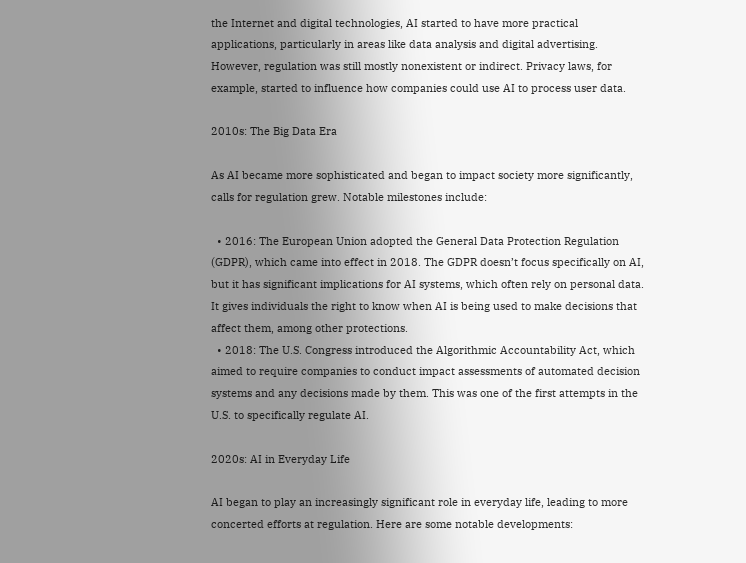the Internet and digital technologies, AI started to have more practical applications, particularly in areas like data analysis and digital advertising. However, regulation was still mostly nonexistent or indirect. Privacy laws, for example, started to influence how companies could use AI to process user data.

2010s: The Big Data Era

As AI became more sophisticated and began to impact society more significantly, calls for regulation grew. Notable milestones include:

  • 2016: The European Union adopted the General Data Protection Regulation (GDPR), which came into effect in 2018. The GDPR doesn’t focus specifically on AI, but it has significant implications for AI systems, which often rely on personal data. It gives individuals the right to know when AI is being used to make decisions that affect them, among other protections.
  • 2018: The U.S. Congress introduced the Algorithmic Accountability Act, which aimed to require companies to conduct impact assessments of automated decision systems and any decisions made by them. This was one of the first attempts in the U.S. to specifically regulate AI.

2020s: AI in Everyday Life

AI began to play an increasingly significant role in everyday life, leading to more concerted efforts at regulation. Here are some notable developments: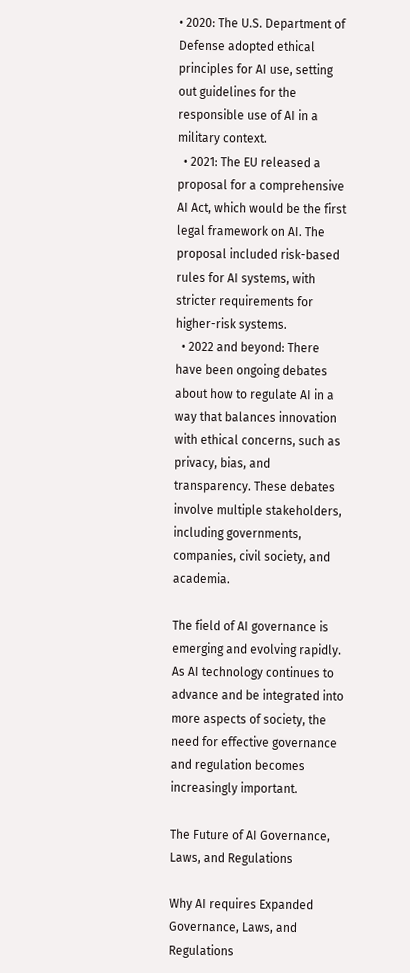• 2020: The U.S. Department of Defense adopted ethical principles for AI use, setting out guidelines for the responsible use of AI in a military context.
  • 2021: The EU released a proposal for a comprehensive AI Act, which would be the first legal framework on AI. The proposal included risk-based rules for AI systems, with stricter requirements for higher-risk systems.
  • 2022 and beyond: There have been ongoing debates about how to regulate AI in a way that balances innovation with ethical concerns, such as privacy, bias, and transparency. These debates involve multiple stakeholders, including governments, companies, civil society, and academia.

The field of AI governance is emerging and evolving rapidly. As AI technology continues to advance and be integrated into more aspects of society, the need for effective governance and regulation becomes increasingly important.

The Future of AI Governance, Laws, and Regulations

Why AI requires Expanded Governance, Laws, and Regulations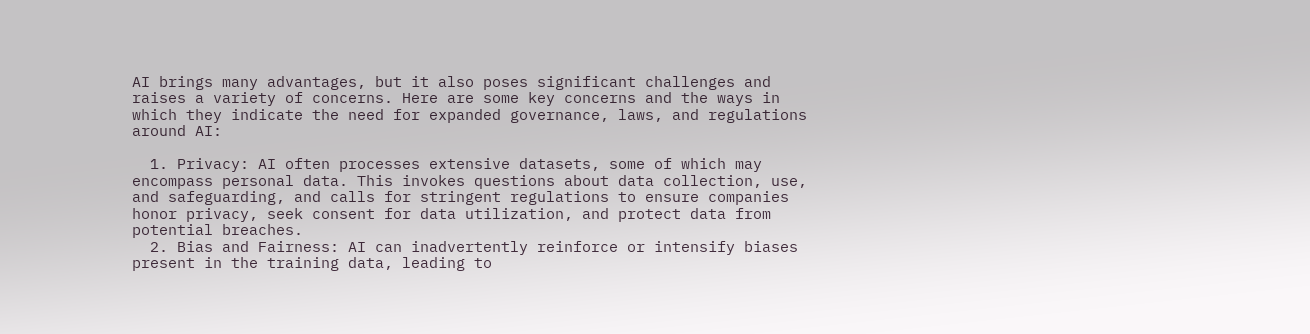AI brings many advantages, but it also poses significant challenges and raises a variety of concerns. Here are some key concerns and the ways in which they indicate the need for expanded governance, laws, and regulations around AI:

  1. Privacy: AI often processes extensive datasets, some of which may encompass personal data. This invokes questions about data collection, use, and safeguarding, and calls for stringent regulations to ensure companies honor privacy, seek consent for data utilization, and protect data from potential breaches.
  2. Bias and Fairness: AI can inadvertently reinforce or intensify biases present in the training data, leading to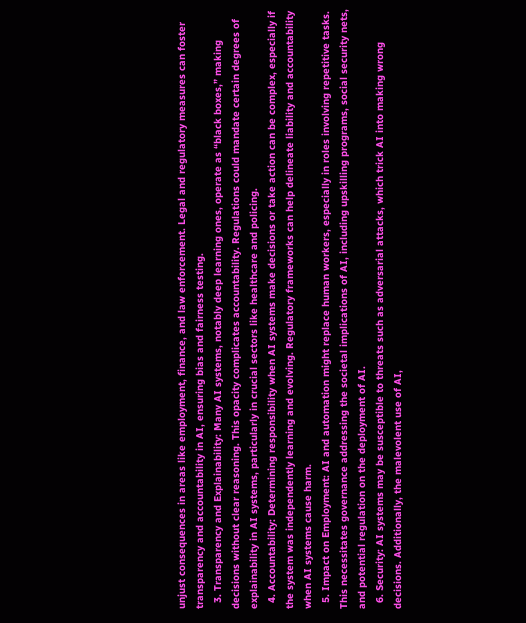unjust consequences in areas like employment, finance, and law enforcement. Legal and regulatory measures can foster transparency and accountability in AI, ensuring bias and fairness testing.
  3. Transparency and Explainability: Many AI systems, notably deep learning ones, operate as “black boxes,” making decisions without clear reasoning. This opacity complicates accountability. Regulations could mandate certain degrees of explainability in AI systems, particularly in crucial sectors like healthcare and policing.
  4. Accountability: Determining responsibility when AI systems make decisions or take action can be complex, especially if the system was independently learning and evolving. Regulatory frameworks can help delineate liability and accountability when AI systems cause harm.
  5. Impact on Employment: AI and automation might replace human workers, especially in roles involving repetitive tasks. This necessitates governance addressing the societal implications of AI, including upskilling programs, social security nets, and potential regulation on the deployment of AI.
  6. Security: AI systems may be susceptible to threats such as adversarial attacks, which trick AI into making wrong decisions. Additionally, the malevolent use of AI,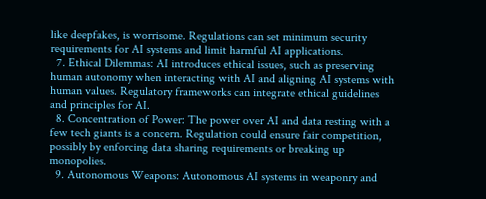like deepfakes, is worrisome. Regulations can set minimum security requirements for AI systems and limit harmful AI applications.
  7. Ethical Dilemmas: AI introduces ethical issues, such as preserving human autonomy when interacting with AI and aligning AI systems with human values. Regulatory frameworks can integrate ethical guidelines and principles for AI.
  8. Concentration of Power: The power over AI and data resting with a few tech giants is a concern. Regulation could ensure fair competition, possibly by enforcing data sharing requirements or breaking up monopolies.
  9. Autonomous Weapons: Autonomous AI systems in weaponry and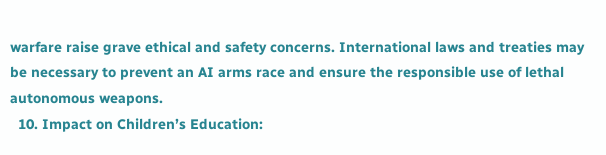warfare raise grave ethical and safety concerns. International laws and treaties may be necessary to prevent an AI arms race and ensure the responsible use of lethal autonomous weapons.
  10. Impact on Children’s Education: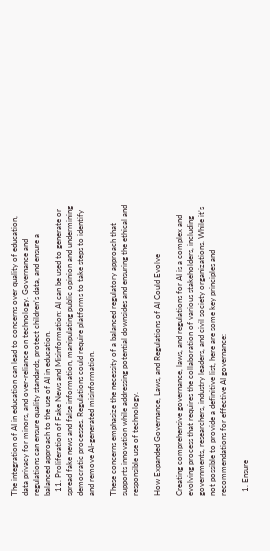The integration of AI in education can lead to concerns over quality of education, data privacy for minors, and over-reliance on technology. Governance and regulations can ensure quality standards, protect children’s data, and ensure a balanced approach to the use of AI in education.
  11. Proliferation of Fake News and Misinformation: AI can be used to generate or spread fake news and false information, manipulating public opinion and undermining democratic processes. Regulations could require platforms to take steps to identify and remove AI-generated misinformation.

These concerns emphasize the necessity of a balanced regulatory approach that supports innovation while addressing potential downsides and ensuring the ethical and responsible use of technology.

How Expanded Governance, Laws, and Regulations of AI Could Evolve

Creating comprehensive governance, laws, and regulations for AI is a complex and evolving process that requires the collaboration of various stakeholders, including governments, researchers, industry leaders, and civil society organizations. While it’s not possible to provide a definitive list, here are some key principles and recommendations for effective AI governance:

  1. Ensure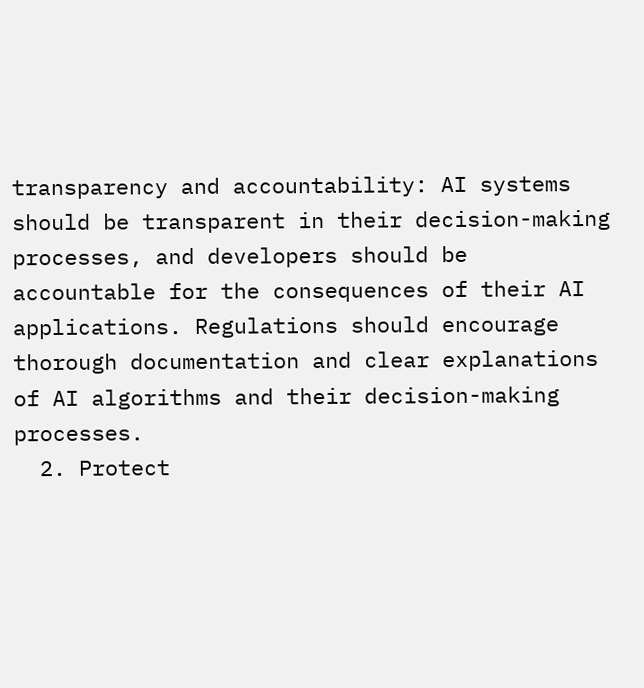transparency and accountability: AI systems should be transparent in their decision-making processes, and developers should be accountable for the consequences of their AI applications. Regulations should encourage thorough documentation and clear explanations of AI algorithms and their decision-making processes.
  2. Protect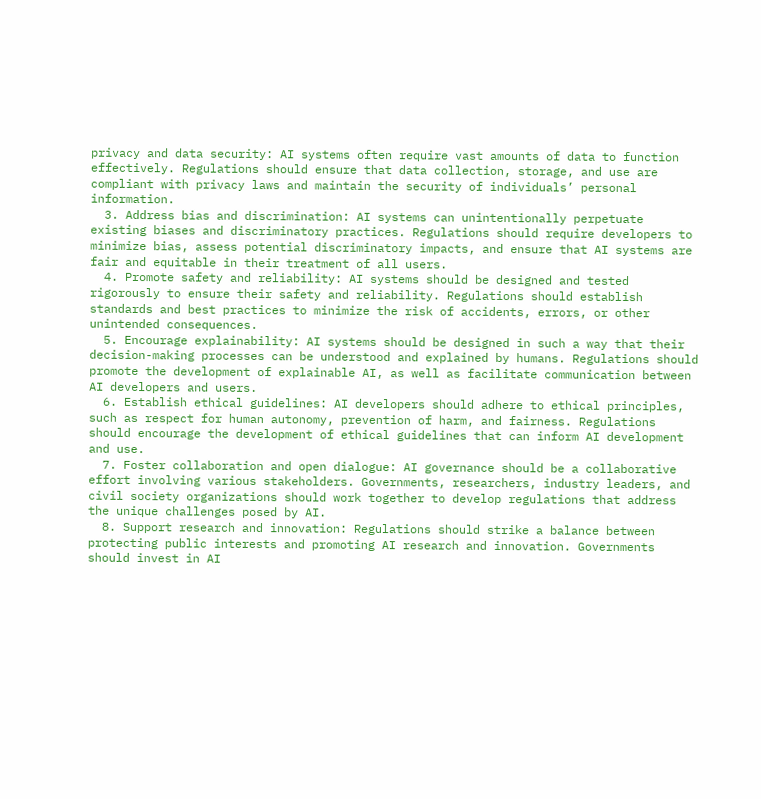privacy and data security: AI systems often require vast amounts of data to function effectively. Regulations should ensure that data collection, storage, and use are compliant with privacy laws and maintain the security of individuals’ personal information.
  3. Address bias and discrimination: AI systems can unintentionally perpetuate existing biases and discriminatory practices. Regulations should require developers to minimize bias, assess potential discriminatory impacts, and ensure that AI systems are fair and equitable in their treatment of all users.
  4. Promote safety and reliability: AI systems should be designed and tested rigorously to ensure their safety and reliability. Regulations should establish standards and best practices to minimize the risk of accidents, errors, or other unintended consequences.
  5. Encourage explainability: AI systems should be designed in such a way that their decision-making processes can be understood and explained by humans. Regulations should promote the development of explainable AI, as well as facilitate communication between AI developers and users.
  6. Establish ethical guidelines: AI developers should adhere to ethical principles, such as respect for human autonomy, prevention of harm, and fairness. Regulations should encourage the development of ethical guidelines that can inform AI development and use.
  7. Foster collaboration and open dialogue: AI governance should be a collaborative effort involving various stakeholders. Governments, researchers, industry leaders, and civil society organizations should work together to develop regulations that address the unique challenges posed by AI.
  8. Support research and innovation: Regulations should strike a balance between protecting public interests and promoting AI research and innovation. Governments should invest in AI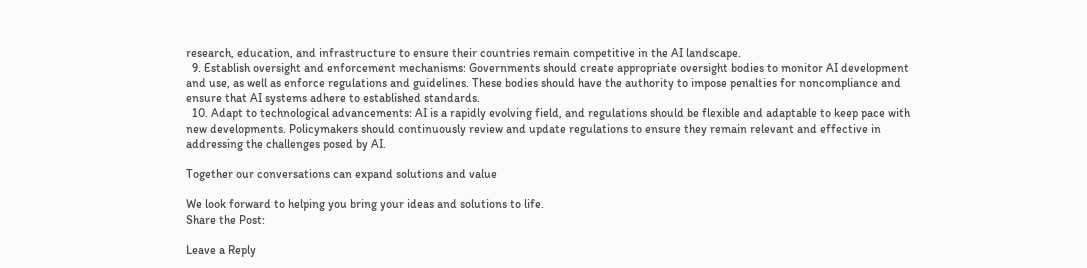research, education, and infrastructure to ensure their countries remain competitive in the AI landscape.
  9. Establish oversight and enforcement mechanisms: Governments should create appropriate oversight bodies to monitor AI development and use, as well as enforce regulations and guidelines. These bodies should have the authority to impose penalties for noncompliance and ensure that AI systems adhere to established standards.
  10. Adapt to technological advancements: AI is a rapidly evolving field, and regulations should be flexible and adaptable to keep pace with new developments. Policymakers should continuously review and update regulations to ensure they remain relevant and effective in addressing the challenges posed by AI.

Together our conversations can expand solutions and value

We look forward to helping you bring your ideas and solutions to life.
Share the Post:

Leave a Reply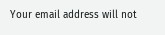Your email address will not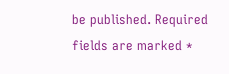be published. Required fields are marked *